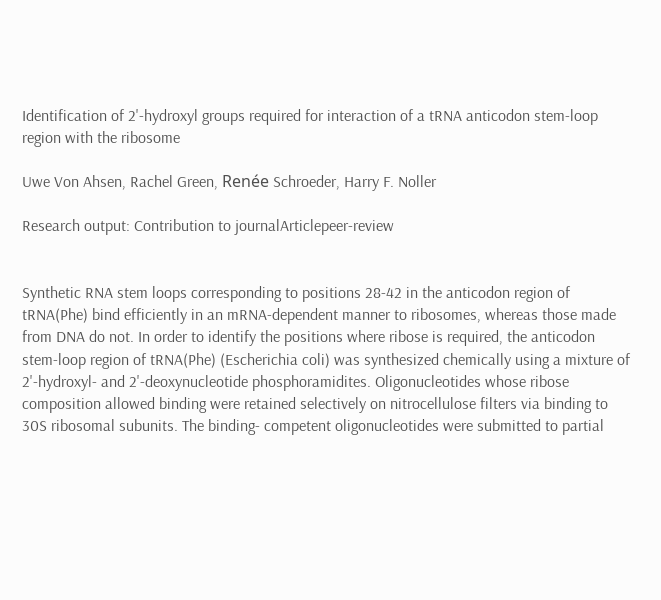Identification of 2'-hydroxyl groups required for interaction of a tRNA anticodon stem-loop region with the ribosome

Uwe Von Ahsen, Rachel Green, Renée Schroeder, Harry F. Noller

Research output: Contribution to journalArticlepeer-review


Synthetic RNA stem loops corresponding to positions 28-42 in the anticodon region of tRNA(Phe) bind efficiently in an mRNA-dependent manner to ribosomes, whereas those made from DNA do not. In order to identify the positions where ribose is required, the anticodon stem-loop region of tRNA(Phe) (Escherichia coli) was synthesized chemically using a mixture of 2'-hydroxyl- and 2'-deoxynucleotide phosphoramidites. Oligonucleotides whose ribose composition allowed binding were retained selectively on nitrocellulose filters via binding to 30S ribosomal subunits. The binding- competent oligonucleotides were submitted to partial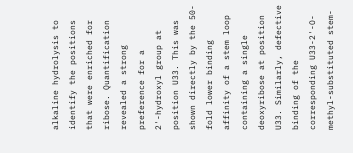alkaline hydrolysis to identify the positions that were enriched for ribose. Quantification revealed a strong preference for a 2'-hydroxyl group at position U33. This was shown directly by the 50-fold lower binding affinity of a stem loop containing a single deoxyribose at position U33. Similarly, defective binding of the corresponding U33-2'-O-methyl-substituted stem-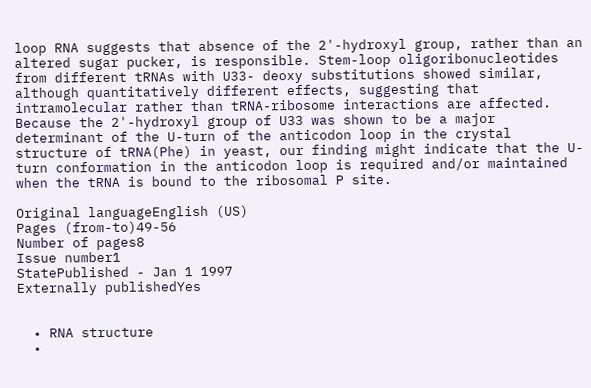loop RNA suggests that absence of the 2'-hydroxyl group, rather than an altered sugar pucker, is responsible. Stem-loop oligoribonucleotides from different tRNAs with U33- deoxy substitutions showed similar, although quantitatively different effects, suggesting that intramolecular rather than tRNA-ribosome interactions are affected. Because the 2'-hydroxyl group of U33 was shown to be a major determinant of the U-turn of the anticodon loop in the crystal structure of tRNA(Phe) in yeast, our finding might indicate that the U-turn conformation in the anticodon loop is required and/or maintained when the tRNA is bound to the ribosomal P site.

Original languageEnglish (US)
Pages (from-to)49-56
Number of pages8
Issue number1
StatePublished - Jan 1 1997
Externally publishedYes


  • RNA structure
  •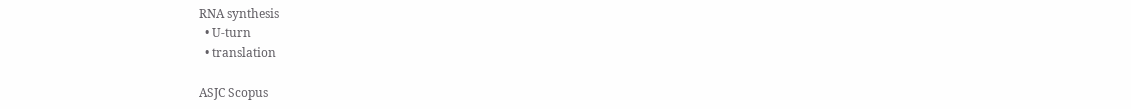RNA synthesis
  • U-turn
  • translation

ASJC Scopus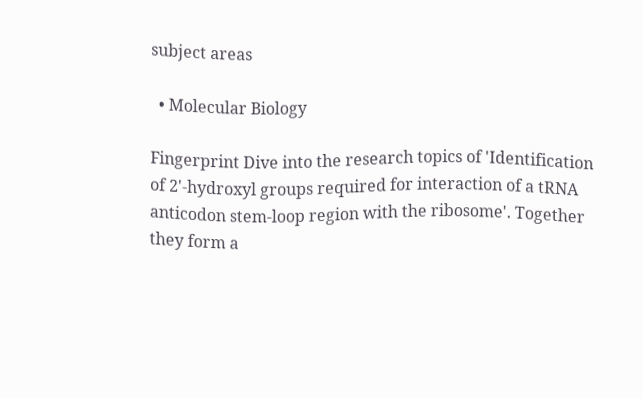subject areas

  • Molecular Biology

Fingerprint Dive into the research topics of 'Identification of 2'-hydroxyl groups required for interaction of a tRNA anticodon stem-loop region with the ribosome'. Together they form a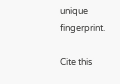unique fingerprint.

Cite this